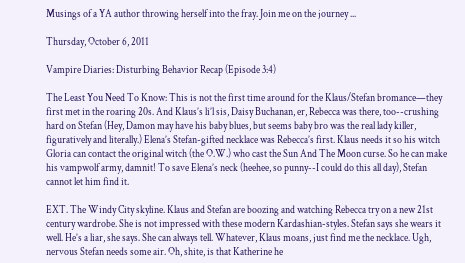Musings of a YA author throwing herself into the fray. Join me on the journey ...

Thursday, October 6, 2011

Vampire Diaries: Disturbing Behavior Recap (Episode 3:4)

The Least You Need To Know: This is not the first time around for the Klaus/Stefan bromance—they first met in the roaring 20s. And Klaus’s li’l sis, Daisy Buchanan, er, Rebecca was there, too--crushing hard on Stefan (Hey, Damon may have his baby blues, but seems baby bro was the real lady killer, figuratively and literally.) Elena’s Stefan-gifted necklace was Rebecca’s first. Klaus needs it so his witch Gloria can contact the original witch (the O.W.) who cast the Sun And The Moon curse. So he can make his vampwolf army, damnit! To save Elena’s neck (heehee, so punny--I could do this all day), Stefan cannot let him find it.

EXT. The Windy City skyline. Klaus and Stefan are boozing and watching Rebecca try on a new 21st century wardrobe. She is not impressed with these modern Kardashian-styles. Stefan says she wears it well. He’s a liar, she says. She can always tell. Whatever, Klaus moans, just find me the necklace. Ugh, nervous Stefan needs some air. Oh, shite, is that Katherine he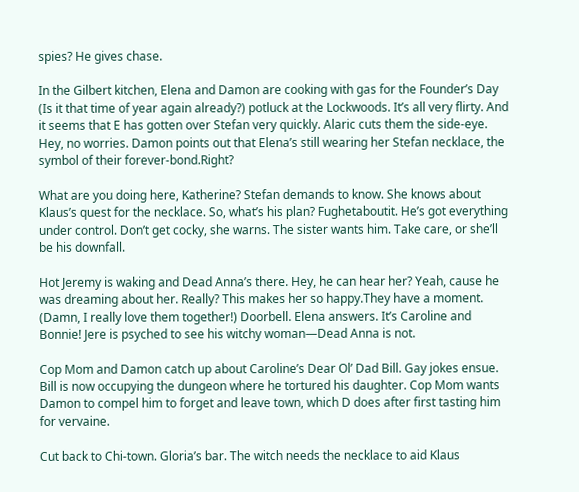spies? He gives chase.

In the Gilbert kitchen, Elena and Damon are cooking with gas for the Founder’s Day (Is it that time of year again already?) potluck at the Lockwoods. It’s all very flirty. And it seems that E has gotten over Stefan very quickly. Alaric cuts them the side-eye. Hey, no worries. Damon points out that Elena’s still wearing her Stefan necklace, the symbol of their forever-bond.Right?

What are you doing here, Katherine? Stefan demands to know. She knows about Klaus’s quest for the necklace. So, what’s his plan? Fughetaboutit. He’s got everything under control. Don’t get cocky, she warns. The sister wants him. Take care, or she’ll be his downfall.

Hot Jeremy is waking and Dead Anna’s there. Hey, he can hear her? Yeah, cause he was dreaming about her. Really? This makes her so happy.They have a moment. (Damn, I really love them together!) Doorbell. Elena answers. It’s Caroline and Bonnie! Jere is psyched to see his witchy woman—Dead Anna is not.

Cop Mom and Damon catch up about Caroline’s Dear Ol’ Dad Bill. Gay jokes ensue. Bill is now occupying the dungeon where he tortured his daughter. Cop Mom wants Damon to compel him to forget and leave town, which D does after first tasting him for vervaine.

Cut back to Chi-town. Gloria’s bar. The witch needs the necklace to aid Klaus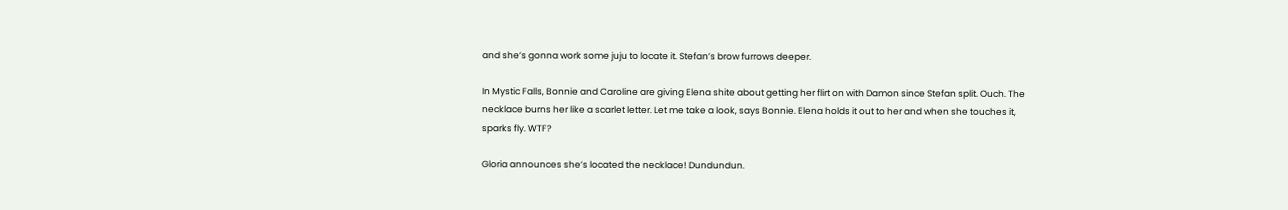and she’s gonna work some juju to locate it. Stefan’s brow furrows deeper.

In Mystic Falls, Bonnie and Caroline are giving Elena shite about getting her flirt on with Damon since Stefan split. Ouch. The necklace burns her like a scarlet letter. Let me take a look, says Bonnie. Elena holds it out to her and when she touches it, sparks fly. WTF?

Gloria announces she’s located the necklace! Dundundun.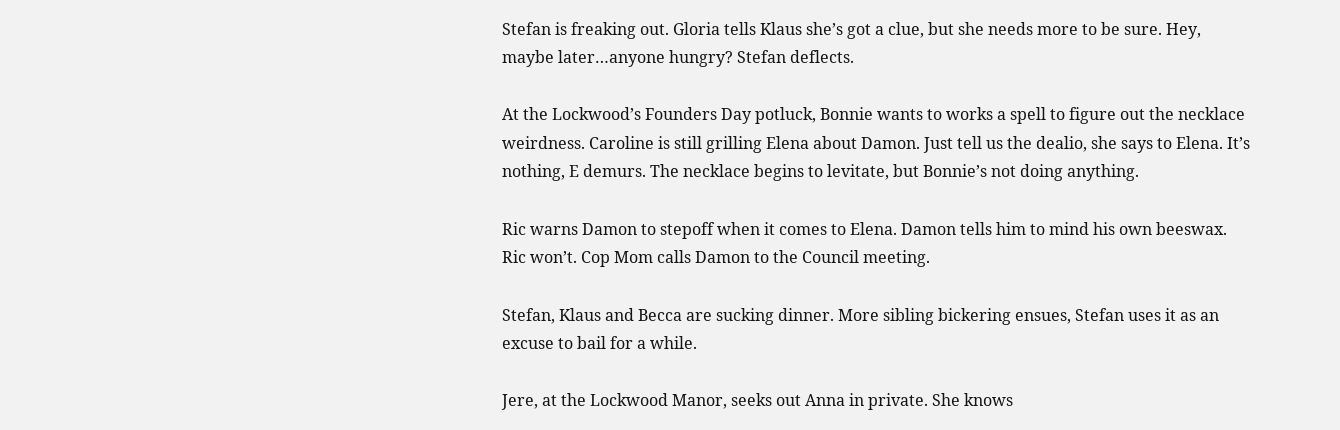Stefan is freaking out. Gloria tells Klaus she’s got a clue, but she needs more to be sure. Hey, maybe later…anyone hungry? Stefan deflects.

At the Lockwood’s Founders Day potluck, Bonnie wants to works a spell to figure out the necklace weirdness. Caroline is still grilling Elena about Damon. Just tell us the dealio, she says to Elena. It’s nothing, E demurs. The necklace begins to levitate, but Bonnie’s not doing anything.

Ric warns Damon to stepoff when it comes to Elena. Damon tells him to mind his own beeswax. Ric won’t. Cop Mom calls Damon to the Council meeting.

Stefan, Klaus and Becca are sucking dinner. More sibling bickering ensues, Stefan uses it as an excuse to bail for a while.

Jere, at the Lockwood Manor, seeks out Anna in private. She knows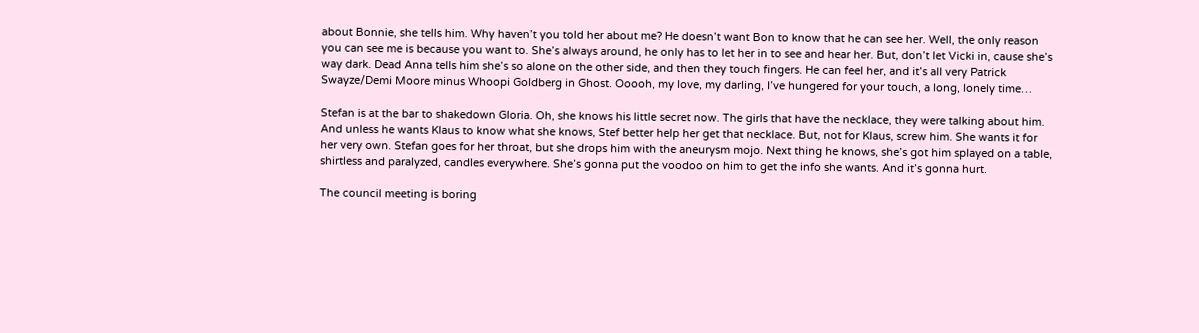about Bonnie, she tells him. Why haven’t you told her about me? He doesn’t want Bon to know that he can see her. Well, the only reason you can see me is because you want to. She’s always around, he only has to let her in to see and hear her. But, don’t let Vicki in, cause she’s way dark. Dead Anna tells him she’s so alone on the other side, and then they touch fingers. He can feel her, and it’s all very Patrick Swayze/Demi Moore minus Whoopi Goldberg in Ghost. Ooooh, my love, my darling, I’ve hungered for your touch, a long, lonely time…

Stefan is at the bar to shakedown Gloria. Oh, she knows his little secret now. The girls that have the necklace, they were talking about him. And unless he wants Klaus to know what she knows, Stef better help her get that necklace. But, not for Klaus, screw him. She wants it for her very own. Stefan goes for her throat, but she drops him with the aneurysm mojo. Next thing he knows, she’s got him splayed on a table, shirtless and paralyzed, candles everywhere. She’s gonna put the voodoo on him to get the info she wants. And it’s gonna hurt.

The council meeting is boring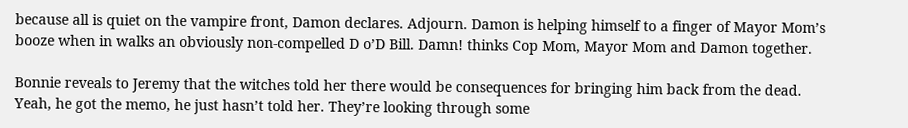because all is quiet on the vampire front, Damon declares. Adjourn. Damon is helping himself to a finger of Mayor Mom’s booze when in walks an obviously non-compelled D o’D Bill. Damn! thinks Cop Mom, Mayor Mom and Damon together.

Bonnie reveals to Jeremy that the witches told her there would be consequences for bringing him back from the dead. Yeah, he got the memo, he just hasn’t told her. They’re looking through some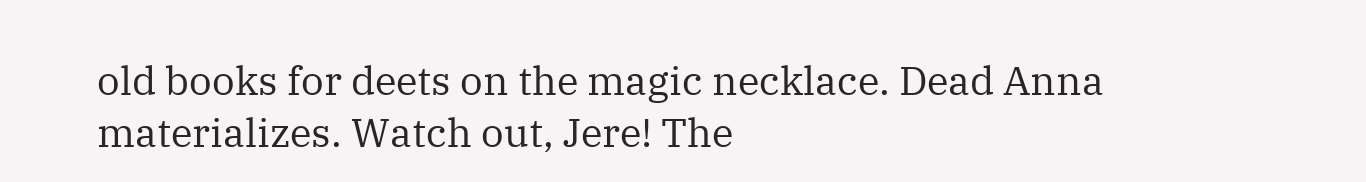old books for deets on the magic necklace. Dead Anna materializes. Watch out, Jere! The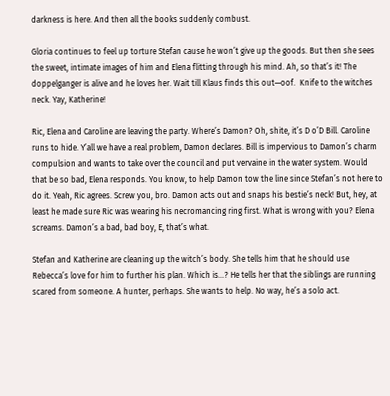darkness is here. And then all the books suddenly combust.

Gloria continues to feel up torture Stefan cause he won’t give up the goods. But then she sees the sweet, intimate images of him and Elena flitting through his mind. Ah, so that’s it! The doppelganger is alive and he loves her. Wait till Klaus finds this out—oof.  Knife to the witches neck. Yay, Katherine!

Ric, Elena and Caroline are leaving the party. Where’s Damon? Oh, shite, it’s D o’D Bill. Caroline runs to hide. Y’all we have a real problem, Damon declares. Bill is impervious to Damon’s charm compulsion and wants to take over the council and put vervaine in the water system. Would that be so bad, Elena responds. You know, to help Damon tow the line since Stefan’s not here to do it. Yeah, Ric agrees. Screw you, bro. Damon acts out and snaps his bestie’s neck! But, hey, at least he made sure Ric was wearing his necromancing ring first. What is wrong with you? Elena screams. Damon’s a bad, bad boy, E, that’s what.

Stefan and Katherine are cleaning up the witch’s body. She tells him that he should use Rebecca’s love for him to further his plan. Which is…? He tells her that the siblings are running scared from someone. A hunter, perhaps. She wants to help. No way, he’s a solo act.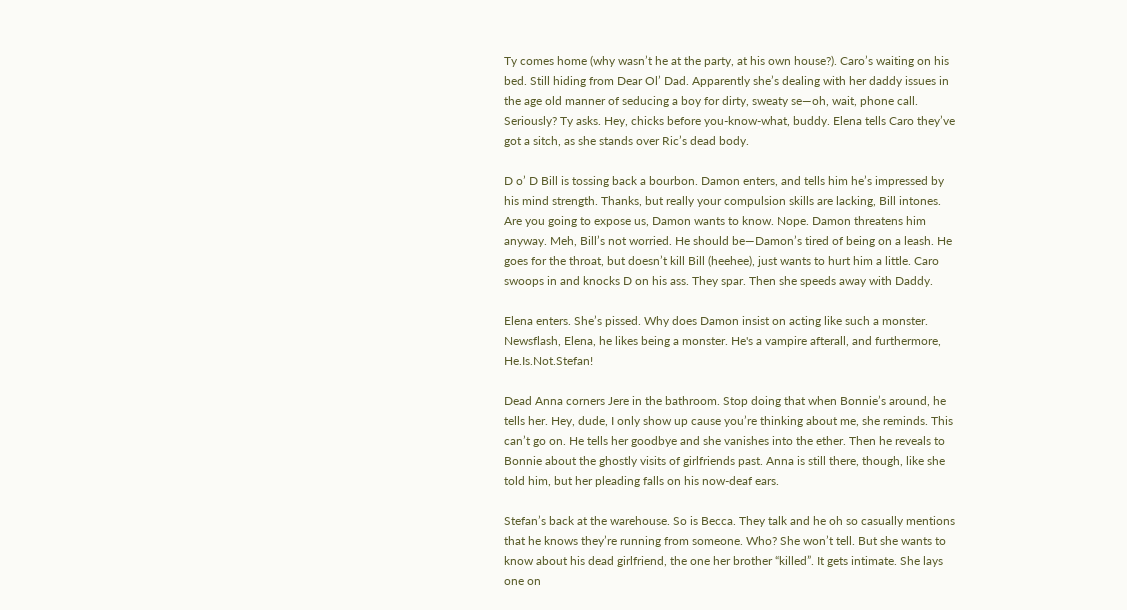Ty comes home (why wasn’t he at the party, at his own house?). Caro’s waiting on his bed. Still hiding from Dear Ol’ Dad. Apparently she’s dealing with her daddy issues in the age old manner of seducing a boy for dirty, sweaty se—oh, wait, phone call. Seriously? Ty asks. Hey, chicks before you-know-what, buddy. Elena tells Caro they’ve got a sitch, as she stands over Ric’s dead body.

D o’ D Bill is tossing back a bourbon. Damon enters, and tells him he’s impressed by his mind strength. Thanks, but really your compulsion skills are lacking, Bill intones. Are you going to expose us, Damon wants to know. Nope. Damon threatens him anyway. Meh, Bill’s not worried. He should be—Damon’s tired of being on a leash. He goes for the throat, but doesn’t kill Bill (heehee), just wants to hurt him a little. Caro swoops in and knocks D on his ass. They spar. Then she speeds away with Daddy.

Elena enters. She’s pissed. Why does Damon insist on acting like such a monster. Newsflash, Elena, he likes being a monster. He's a vampire afterall, and furthermore, He.Is.Not.Stefan!

Dead Anna corners Jere in the bathroom. Stop doing that when Bonnie’s around, he tells her. Hey, dude, I only show up cause you’re thinking about me, she reminds. This can’t go on. He tells her goodbye and she vanishes into the ether. Then he reveals to Bonnie about the ghostly visits of girlfriends past. Anna is still there, though, like she told him, but her pleading falls on his now-deaf ears.

Stefan’s back at the warehouse. So is Becca. They talk and he oh so casually mentions that he knows they’re running from someone. Who? She won’t tell. But she wants to know about his dead girlfriend, the one her brother “killed”. It gets intimate. She lays one on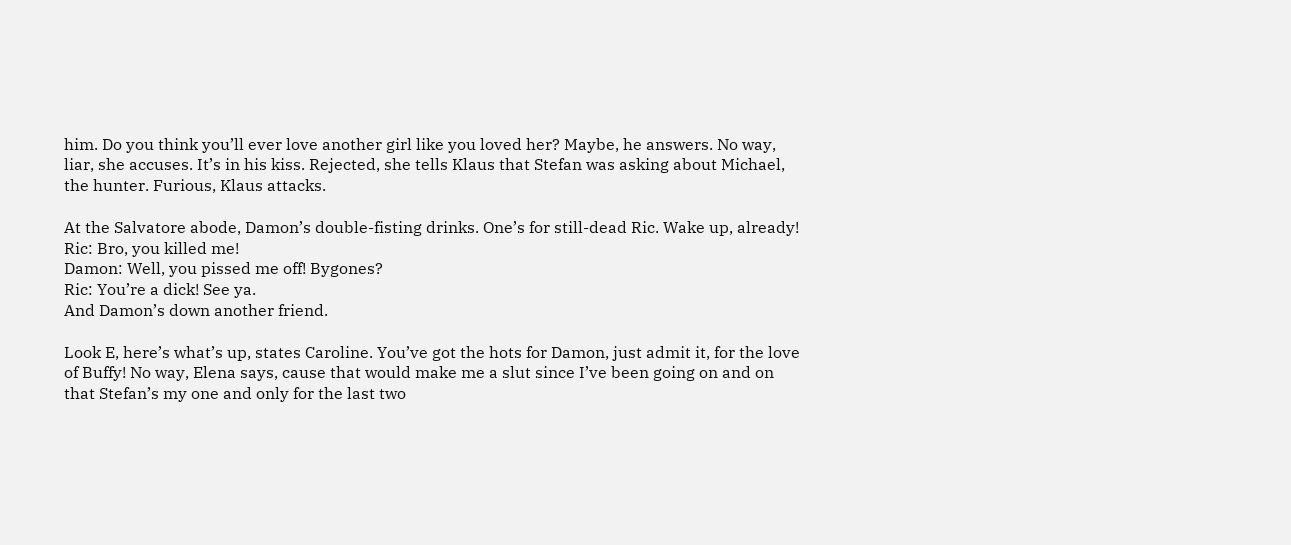him. Do you think you’ll ever love another girl like you loved her? Maybe, he answers. No way, liar, she accuses. It’s in his kiss. Rejected, she tells Klaus that Stefan was asking about Michael, the hunter. Furious, Klaus attacks.

At the Salvatore abode, Damon’s double-fisting drinks. One’s for still-dead Ric. Wake up, already!
Ric: Bro, you killed me!
Damon: Well, you pissed me off! Bygones?
Ric: You’re a dick! See ya.
And Damon’s down another friend.

Look E, here’s what’s up, states Caroline. You’ve got the hots for Damon, just admit it, for the love of Buffy! No way, Elena says, cause that would make me a slut since I’ve been going on and on that Stefan’s my one and only for the last two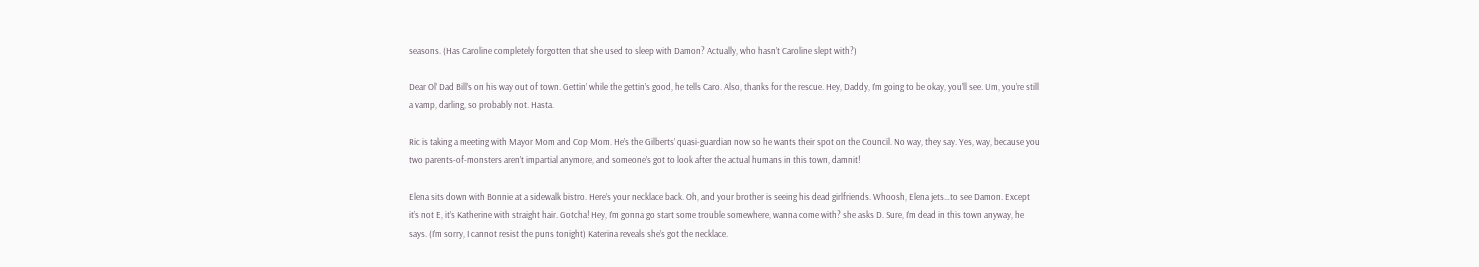seasons. (Has Caroline completely forgotten that she used to sleep with Damon? Actually, who hasn’t Caroline slept with?)

Dear Ol’ Dad Bill’s on his way out of town. Gettin’ while the gettin’s good, he tells Caro. Also, thanks for the rescue. Hey, Daddy, I’m going to be okay, you’ll see. Um, you’re still a vamp, darling, so probably not. Hasta.

Ric is taking a meeting with Mayor Mom and Cop Mom. He’s the Gilberts’ quasi-guardian now so he wants their spot on the Council. No way, they say. Yes, way, because you two parents-of-monsters aren’t impartial anymore, and someone’s got to look after the actual humans in this town, damnit!

Elena sits down with Bonnie at a sidewalk bistro. Here’s your necklace back. Oh, and your brother is seeing his dead girlfriends. Whoosh, Elena jets…to see Damon. Except it’s not E, it’s Katherine with straight hair. Gotcha! Hey, I’m gonna go start some trouble somewhere, wanna come with? she asks D. Sure, I’m dead in this town anyway, he says. (I’m sorry, I cannot resist the puns tonight) Katerina reveals she’s got the necklace.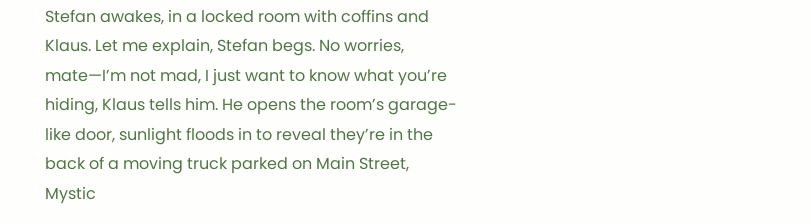Stefan awakes, in a locked room with coffins and Klaus. Let me explain, Stefan begs. No worries, mate—I’m not mad, I just want to know what you’re hiding, Klaus tells him. He opens the room’s garage-like door, sunlight floods in to reveal they’re in the back of a moving truck parked on Main Street, Mystic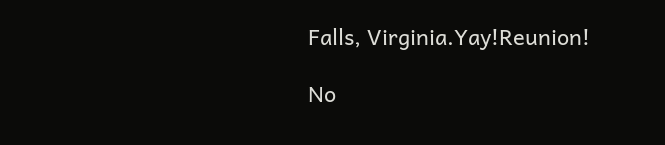Falls, Virginia.Yay!Reunion!

No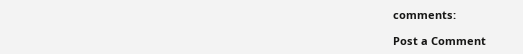comments:

Post a Comment